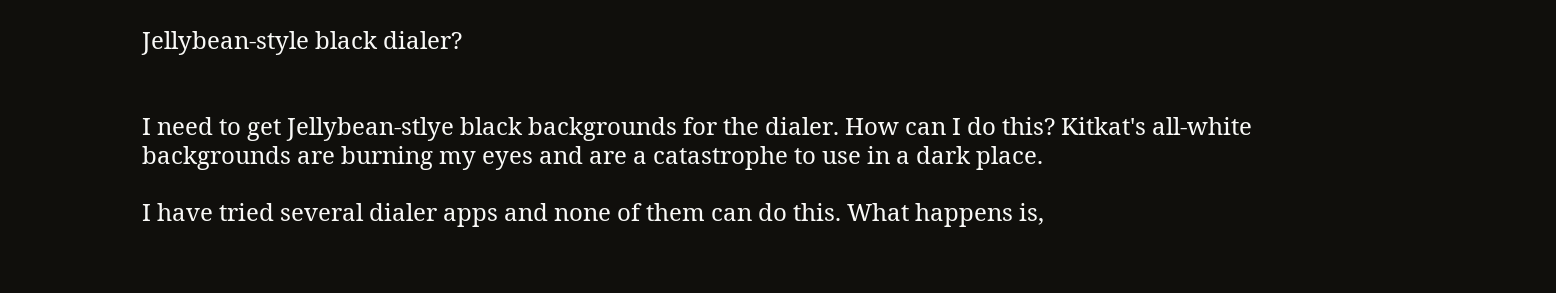Jellybean-style black dialer?


I need to get Jellybean-stlye black backgrounds for the dialer. How can I do this? Kitkat's all-white backgrounds are burning my eyes and are a catastrophe to use in a dark place.

I have tried several dialer apps and none of them can do this. What happens is,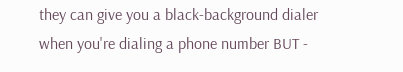they can give you a black-background dialer when you're dialing a phone number BUT -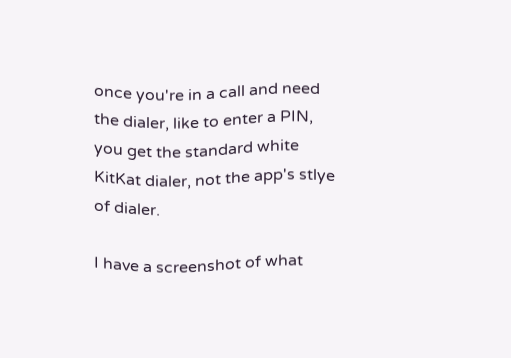once you're in a call and need the dialer, like to enter a PIN, you get the standard white KitKat dialer, not the app's stlye of dialer.

I have a screenshot of what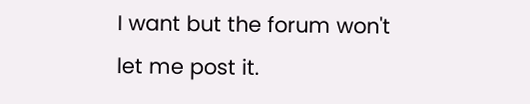I want but the forum won't let me post it.